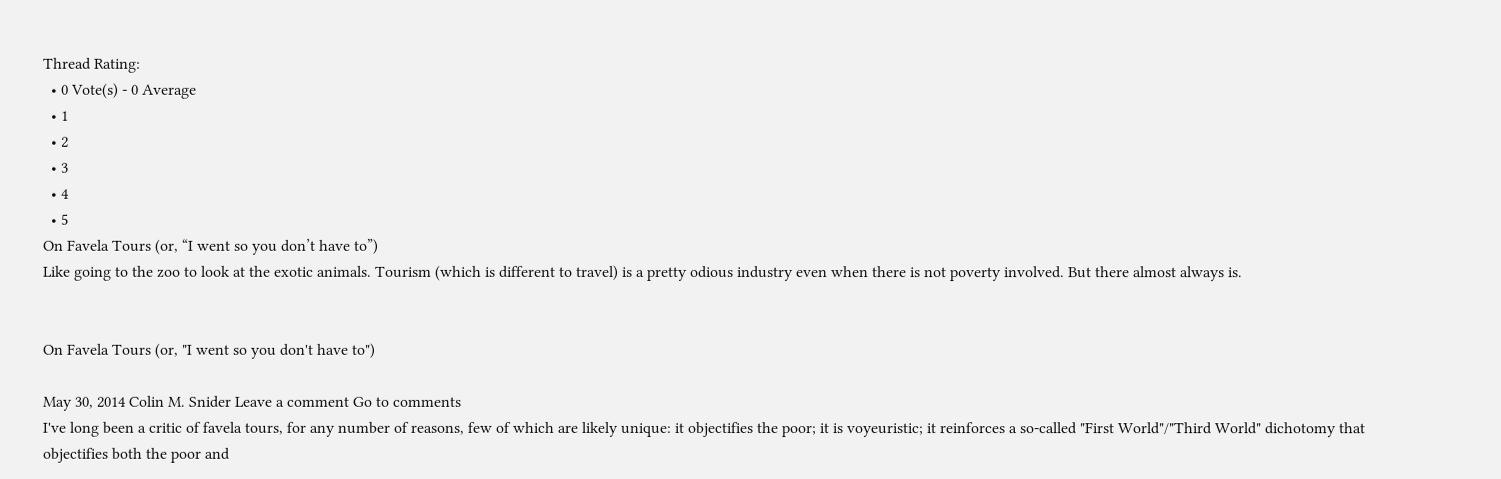Thread Rating:
  • 0 Vote(s) - 0 Average
  • 1
  • 2
  • 3
  • 4
  • 5
On Favela Tours (or, “I went so you don’t have to”)
Like going to the zoo to look at the exotic animals. Tourism (which is different to travel) is a pretty odious industry even when there is not poverty involved. But there almost always is.


On Favela Tours (or, "I went so you don't have to")

May 30, 2014 Colin M. Snider Leave a comment Go to comments
I've long been a critic of favela tours, for any number of reasons, few of which are likely unique: it objectifies the poor; it is voyeuristic; it reinforces a so-called "First World"/"Third World" dichotomy that objectifies both the poor and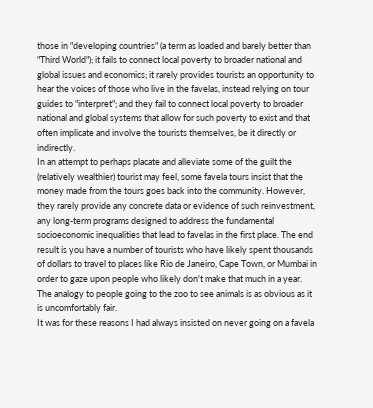those in "developing countries" (a term as loaded and barely better than "Third World"); it fails to connect local poverty to broader national and global issues and economics; it rarely provides tourists an opportunity to hear the voices of those who live in the favelas, instead relying on tour guides to "interpret"; and they fail to connect local poverty to broader national and global systems that allow for such poverty to exist and that often implicate and involve the tourists themselves, be it directly or indirectly.
In an attempt to perhaps placate and alleviate some of the guilt the (relatively wealthier) tourist may feel, some favela tours insist that the money made from the tours goes back into the community. However, they rarely provide any concrete data or evidence of such reinvestment, any long-term programs designed to address the fundamental socioeconomic inequalities that lead to favelas in the first place. The end result is you have a number of tourists who have likely spent thousands of dollars to travel to places like Rio de Janeiro, Cape Town, or Mumbai in order to gaze upon people who likely don't make that much in a year. The analogy to people going to the zoo to see animals is as obvious as it is uncomfortably fair.
It was for these reasons I had always insisted on never going on a favela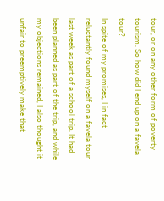tour, or on any other form of poverty tourism. So how did I end up on a favela tour?
In spite of my promises, I in fact reluctantly found myself on a favela tour last week as part of a school trip. It had been planned as part of the trip, and while my objections remained, I also thought it unfair to preemptively make that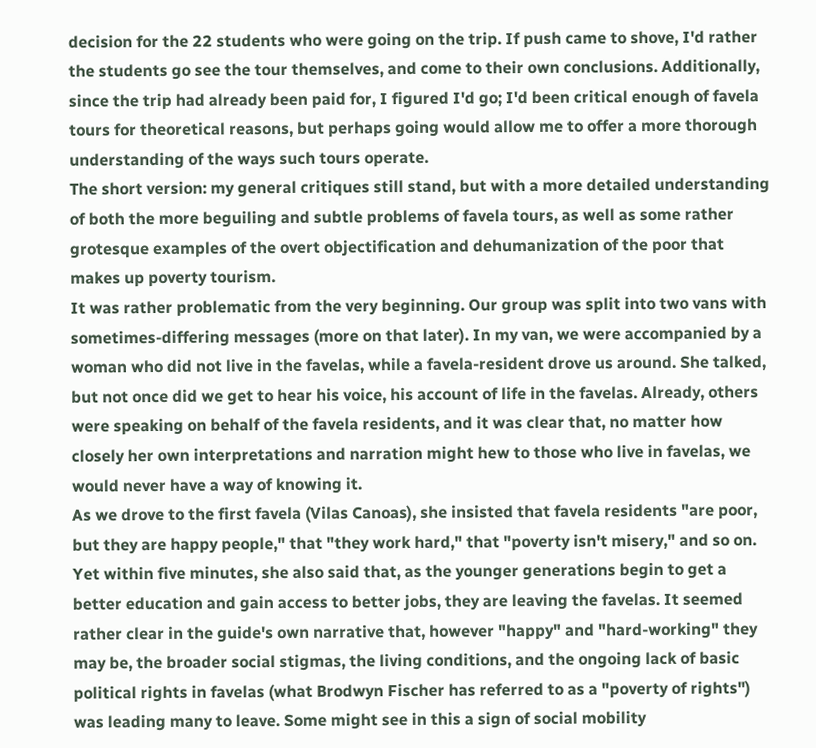decision for the 22 students who were going on the trip. If push came to shove, I'd rather the students go see the tour themselves, and come to their own conclusions. Additionally, since the trip had already been paid for, I figured I'd go; I'd been critical enough of favela tours for theoretical reasons, but perhaps going would allow me to offer a more thorough understanding of the ways such tours operate.
The short version: my general critiques still stand, but with a more detailed understanding of both the more beguiling and subtle problems of favela tours, as well as some rather grotesque examples of the overt objectification and dehumanization of the poor that makes up poverty tourism.
It was rather problematic from the very beginning. Our group was split into two vans with sometimes-differing messages (more on that later). In my van, we were accompanied by a woman who did not live in the favelas, while a favela-resident drove us around. She talked, but not once did we get to hear his voice, his account of life in the favelas. Already, others were speaking on behalf of the favela residents, and it was clear that, no matter how closely her own interpretations and narration might hew to those who live in favelas, we would never have a way of knowing it.
As we drove to the first favela (Vilas Canoas), she insisted that favela residents "are poor, but they are happy people," that "they work hard," that "poverty isn't misery," and so on. Yet within five minutes, she also said that, as the younger generations begin to get a better education and gain access to better jobs, they are leaving the favelas. It seemed rather clear in the guide's own narrative that, however "happy" and "hard-working" they may be, the broader social stigmas, the living conditions, and the ongoing lack of basic political rights in favelas (what Brodwyn Fischer has referred to as a "poverty of rights") was leading many to leave. Some might see in this a sign of social mobility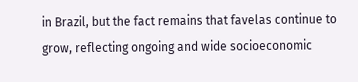in Brazil, but the fact remains that favelas continue to grow, reflecting ongoing and wide socioeconomic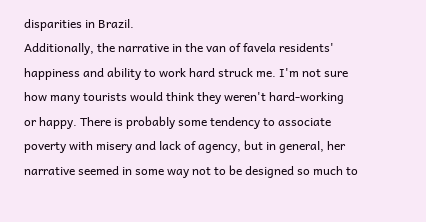disparities in Brazil.
Additionally, the narrative in the van of favela residents' happiness and ability to work hard struck me. I'm not sure how many tourists would think they weren't hard-working or happy. There is probably some tendency to associate poverty with misery and lack of agency, but in general, her narrative seemed in some way not to be designed so much to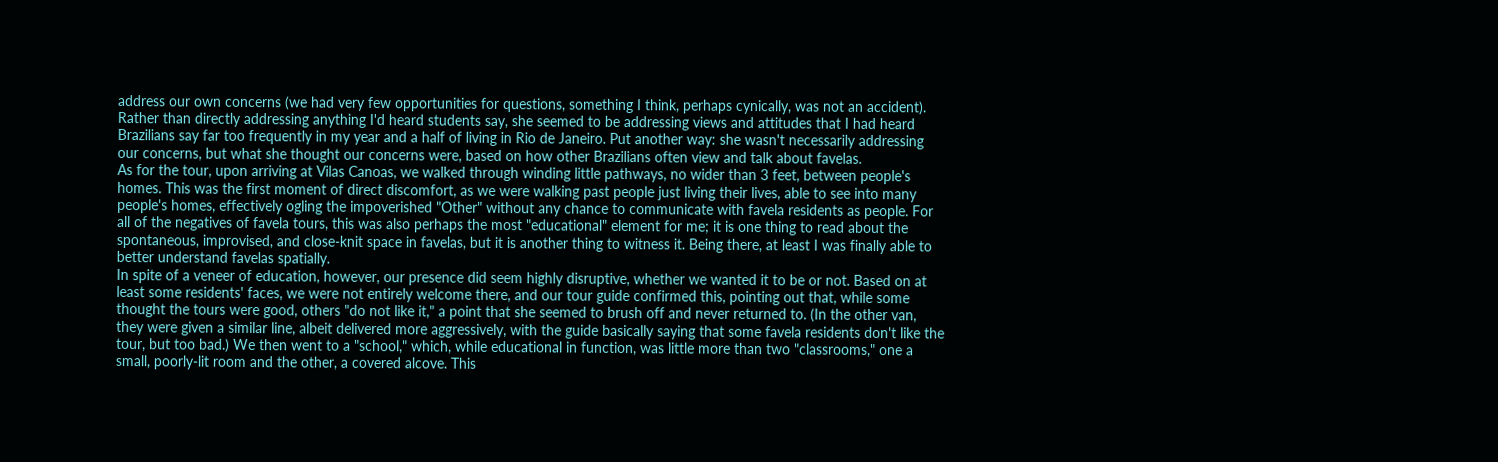address our own concerns (we had very few opportunities for questions, something I think, perhaps cynically, was not an accident). Rather than directly addressing anything I'd heard students say, she seemed to be addressing views and attitudes that I had heard Brazilians say far too frequently in my year and a half of living in Rio de Janeiro. Put another way: she wasn't necessarily addressing our concerns, but what she thought our concerns were, based on how other Brazilians often view and talk about favelas.
As for the tour, upon arriving at Vilas Canoas, we walked through winding little pathways, no wider than 3 feet, between people's homes. This was the first moment of direct discomfort, as we were walking past people just living their lives, able to see into many people's homes, effectively ogling the impoverished "Other" without any chance to communicate with favela residents as people. For all of the negatives of favela tours, this was also perhaps the most "educational" element for me; it is one thing to read about the spontaneous, improvised, and close-knit space in favelas, but it is another thing to witness it. Being there, at least I was finally able to better understand favelas spatially.
In spite of a veneer of education, however, our presence did seem highly disruptive, whether we wanted it to be or not. Based on at least some residents' faces, we were not entirely welcome there, and our tour guide confirmed this, pointing out that, while some thought the tours were good, others "do not like it," a point that she seemed to brush off and never returned to. (In the other van, they were given a similar line, albeit delivered more aggressively, with the guide basically saying that some favela residents don't like the tour, but too bad.) We then went to a "school," which, while educational in function, was little more than two "classrooms," one a small, poorly-lit room and the other, a covered alcove. This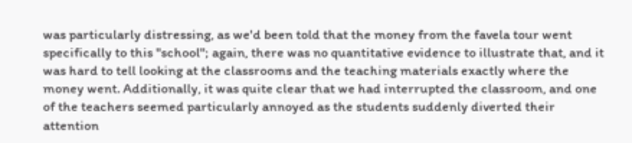was particularly distressing, as we'd been told that the money from the favela tour went specifically to this "school"; again, there was no quantitative evidence to illustrate that, and it was hard to tell looking at the classrooms and the teaching materials exactly where the money went. Additionally, it was quite clear that we had interrupted the classroom, and one of the teachers seemed particularly annoyed as the students suddenly diverted their attention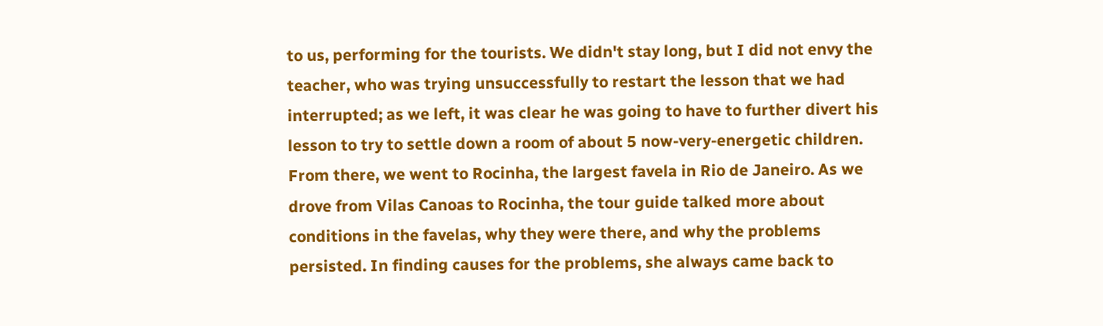to us, performing for the tourists. We didn't stay long, but I did not envy the teacher, who was trying unsuccessfully to restart the lesson that we had interrupted; as we left, it was clear he was going to have to further divert his lesson to try to settle down a room of about 5 now-very-energetic children.
From there, we went to Rocinha, the largest favela in Rio de Janeiro. As we drove from Vilas Canoas to Rocinha, the tour guide talked more about conditions in the favelas, why they were there, and why the problems persisted. In finding causes for the problems, she always came back to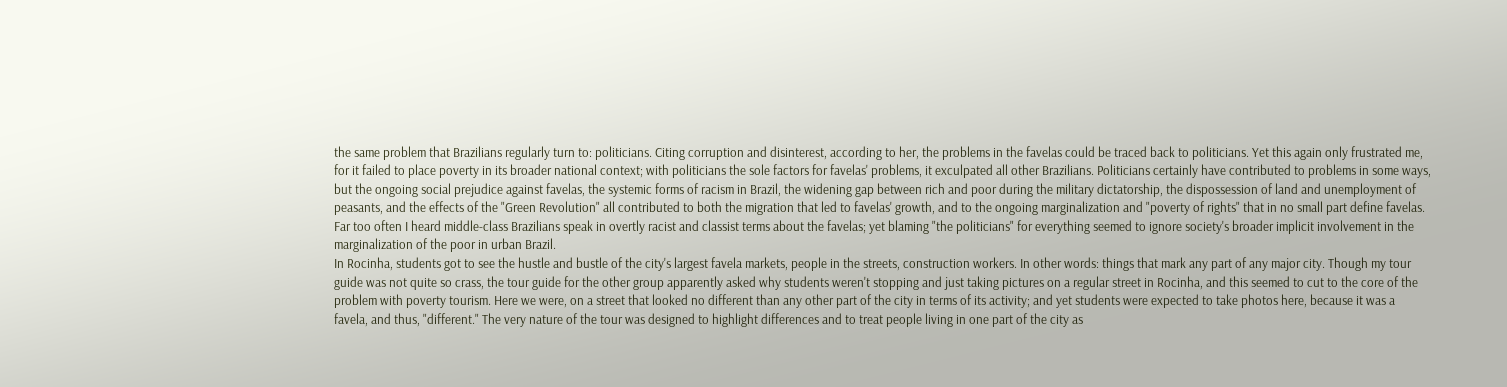the same problem that Brazilians regularly turn to: politicians. Citing corruption and disinterest, according to her, the problems in the favelas could be traced back to politicians. Yet this again only frustrated me, for it failed to place poverty in its broader national context; with politicians the sole factors for favelas' problems, it exculpated all other Brazilians. Politicians certainly have contributed to problems in some ways, but the ongoing social prejudice against favelas, the systemic forms of racism in Brazil, the widening gap between rich and poor during the military dictatorship, the dispossession of land and unemployment of peasants, and the effects of the "Green Revolution" all contributed to both the migration that led to favelas' growth, and to the ongoing marginalization and "poverty of rights" that in no small part define favelas. Far too often I heard middle-class Brazilians speak in overtly racist and classist terms about the favelas; yet blaming "the politicians" for everything seemed to ignore society's broader implicit involvement in the marginalization of the poor in urban Brazil.
In Rocinha, students got to see the hustle and bustle of the city's largest favela markets, people in the streets, construction workers. In other words: things that mark any part of any major city. Though my tour guide was not quite so crass, the tour guide for the other group apparently asked why students weren't stopping and just taking pictures on a regular street in Rocinha, and this seemed to cut to the core of the problem with poverty tourism. Here we were, on a street that looked no different than any other part of the city in terms of its activity; and yet students were expected to take photos here, because it was a favela, and thus, "different." The very nature of the tour was designed to highlight differences and to treat people living in one part of the city as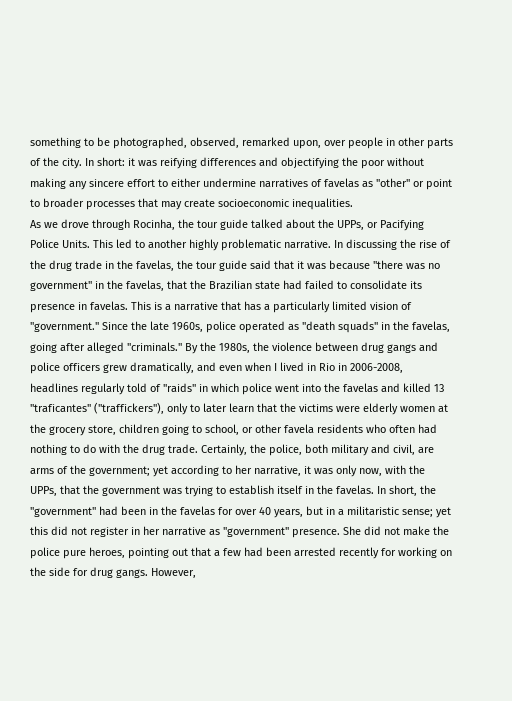something to be photographed, observed, remarked upon, over people in other parts of the city. In short: it was reifying differences and objectifying the poor without making any sincere effort to either undermine narratives of favelas as "other" or point to broader processes that may create socioeconomic inequalities.
As we drove through Rocinha, the tour guide talked about the UPPs, or Pacifying Police Units. This led to another highly problematic narrative. In discussing the rise of the drug trade in the favelas, the tour guide said that it was because "there was no government" in the favelas, that the Brazilian state had failed to consolidate its presence in favelas. This is a narrative that has a particularly limited vision of "government." Since the late 1960s, police operated as "death squads" in the favelas, going after alleged "criminals." By the 1980s, the violence between drug gangs and police officers grew dramatically, and even when I lived in Rio in 2006-2008, headlines regularly told of "raids" in which police went into the favelas and killed 13 "traficantes" ("traffickers"), only to later learn that the victims were elderly women at the grocery store, children going to school, or other favela residents who often had nothing to do with the drug trade. Certainly, the police, both military and civil, are arms of the government; yet according to her narrative, it was only now, with the UPPs, that the government was trying to establish itself in the favelas. In short, the "government" had been in the favelas for over 40 years, but in a militaristic sense; yet this did not register in her narrative as "government" presence. She did not make the police pure heroes, pointing out that a few had been arrested recently for working on the side for drug gangs. However,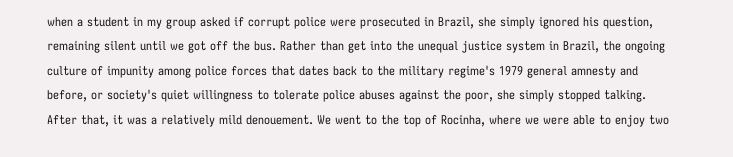when a student in my group asked if corrupt police were prosecuted in Brazil, she simply ignored his question, remaining silent until we got off the bus. Rather than get into the unequal justice system in Brazil, the ongoing culture of impunity among police forces that dates back to the military regime's 1979 general amnesty and before, or society's quiet willingness to tolerate police abuses against the poor, she simply stopped talking.
After that, it was a relatively mild denouement. We went to the top of Rocinha, where we were able to enjoy two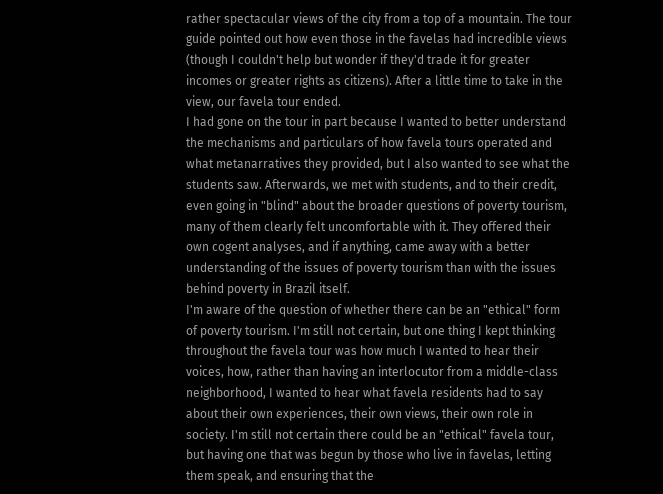rather spectacular views of the city from a top of a mountain. The tour guide pointed out how even those in the favelas had incredible views (though I couldn't help but wonder if they'd trade it for greater incomes or greater rights as citizens). After a little time to take in the view, our favela tour ended.
I had gone on the tour in part because I wanted to better understand the mechanisms and particulars of how favela tours operated and what metanarratives they provided, but I also wanted to see what the students saw. Afterwards, we met with students, and to their credit, even going in "blind" about the broader questions of poverty tourism, many of them clearly felt uncomfortable with it. They offered their own cogent analyses, and if anything, came away with a better understanding of the issues of poverty tourism than with the issues behind poverty in Brazil itself.
I'm aware of the question of whether there can be an "ethical" form of poverty tourism. I'm still not certain, but one thing I kept thinking throughout the favela tour was how much I wanted to hear their voices, how, rather than having an interlocutor from a middle-class neighborhood, I wanted to hear what favela residents had to say about their own experiences, their own views, their own role in society. I'm still not certain there could be an "ethical" favela tour, but having one that was begun by those who live in favelas, letting them speak, and ensuring that the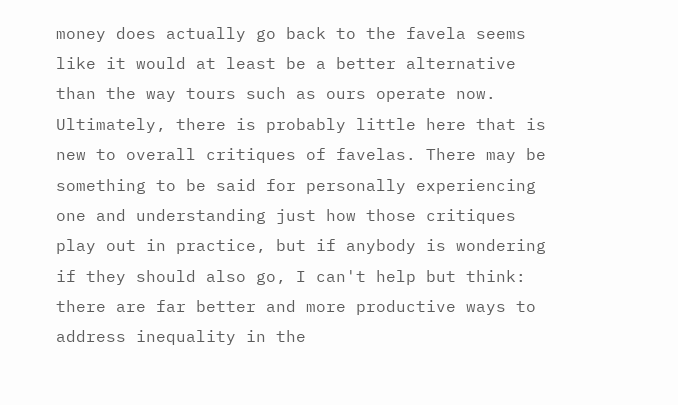money does actually go back to the favela seems like it would at least be a better alternative than the way tours such as ours operate now.
Ultimately, there is probably little here that is new to overall critiques of favelas. There may be something to be said for personally experiencing one and understanding just how those critiques play out in practice, but if anybody is wondering if they should also go, I can't help but think: there are far better and more productive ways to address inequality in the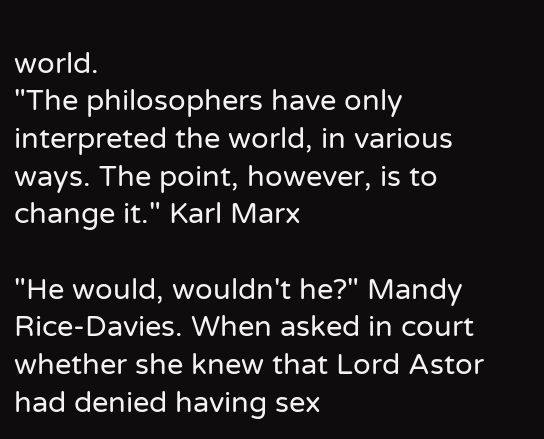world.
"The philosophers have only interpreted the world, in various ways. The point, however, is to change it." Karl Marx

"He would, wouldn't he?" Mandy Rice-Davies. When asked in court whether she knew that Lord Astor had denied having sex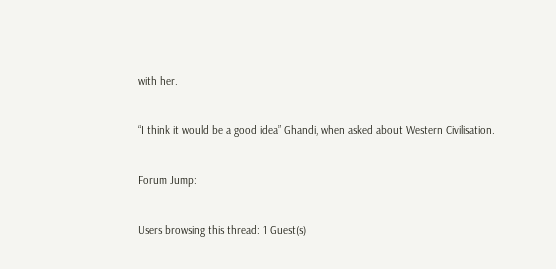with her.

“I think it would be a good idea” Ghandi, when asked about Western Civilisation.

Forum Jump:

Users browsing this thread: 1 Guest(s)